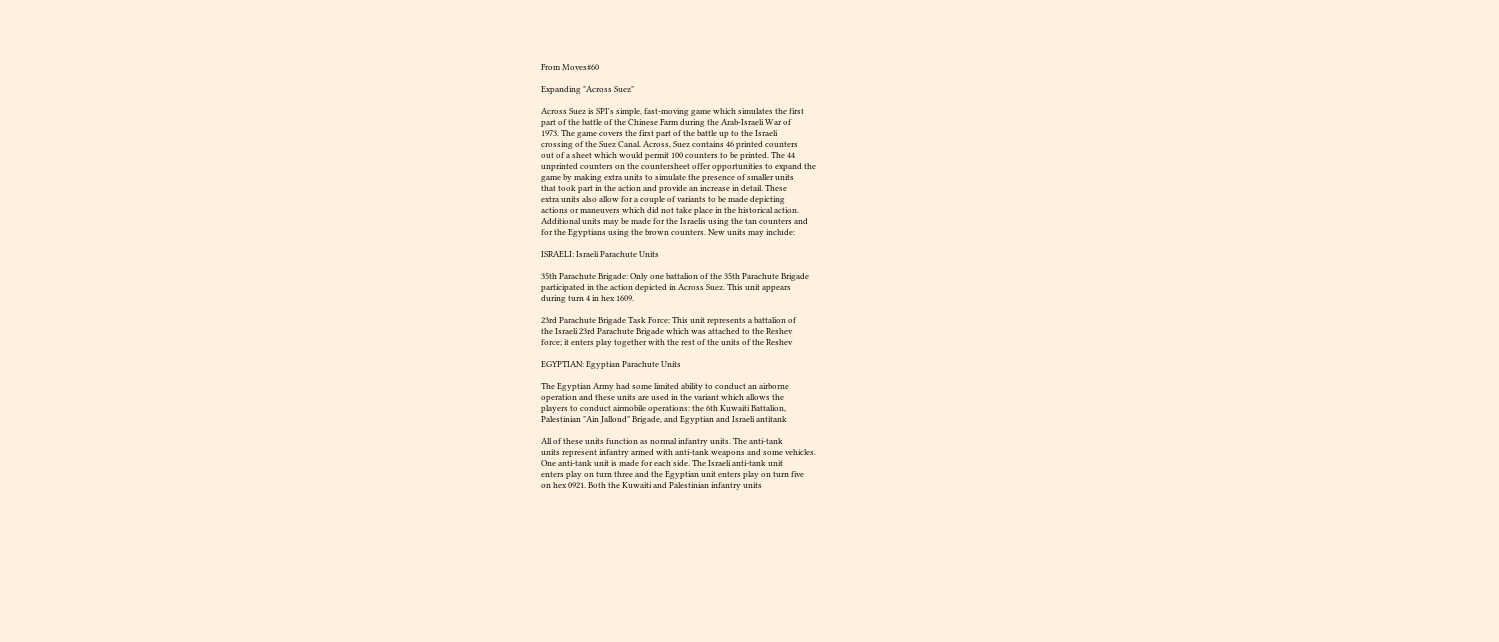From Moves#60

Expanding "Across Suez"

Across Suez is SPI's simple, fast-moving game which simulates the first
part of the battle of the Chinese Farm during the Arab-Israeli War of
1973. The game covers the first part of the battle up to the Israeli
crossing of the Suez Canal. Across, Suez contains 46 printed counters
out of a sheet which would permit 100 counters to be printed. The 44
unprinted counters on the countersheet offer opportunities to expand the
game by making extra units to simulate the presence of smaller units
that took part in the action and provide an increase in detail. These
extra units also allow for a couple of variants to be made depicting
actions or maneuvers which did not take place in the historical action.
Additional units may be made for the Israelis using the tan counters and
for the Egyptians using the brown counters. New units may include:

ISRAELI: Israeli Parachute Units

35th Parachute Brigade: Only one battalion of the 35th Parachute Brigade
participated in the action depicted in Across Suez. This unit appears
during turn 4 in hex 1609.

23rd Parachute Brigade Task Force: This unit represents a battalion of
the Israeli 23rd Parachute Brigade which was attached to the Reshev
force; it enters play together with the rest of the units of the Reshev

EGYPTIAN: Egyptian Parachute Units

The Egyptian Army had some limited ability to conduct an airborne
operation and these units are used in the variant which allows the
players to conduct airmobile operations: the 6th Kuwaiti Battalion,
Palestinian "Ain Jalloud" Brigade, and Egyptian and Israeli antitank

All of these units function as normal infantry units. The anti-tank
units represent infantry armed with anti-tank weapons and some vehicles.
One anti-tank unit is made for each side. The Israeli anti-tank unit
enters play on turn three and the Egyptian unit enters play on turn five
on hex 0921. Both the Kuwaiti and Palestinian infantry units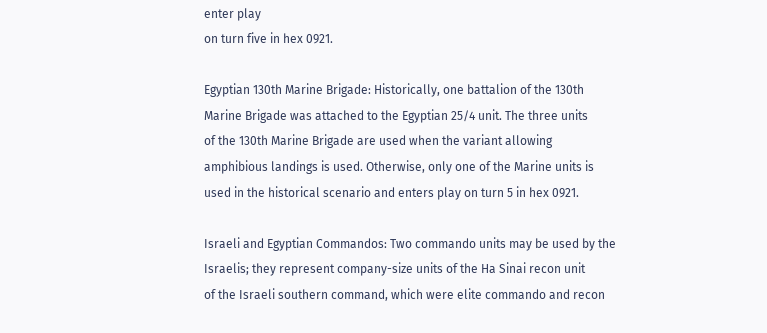enter play
on turn five in hex 0921.

Egyptian 130th Marine Brigade: Historically, one battalion of the 130th
Marine Brigade was attached to the Egyptian 25/4 unit. The three units
of the 130th Marine Brigade are used when the variant allowing
amphibious landings is used. Otherwise, only one of the Marine units is
used in the historical scenario and enters play on turn 5 in hex 0921.

Israeli and Egyptian Commandos: Two commando units may be used by the
Israelis; they represent company-size units of the Ha Sinai recon unit
of the Israeli southern command, which were elite commando and recon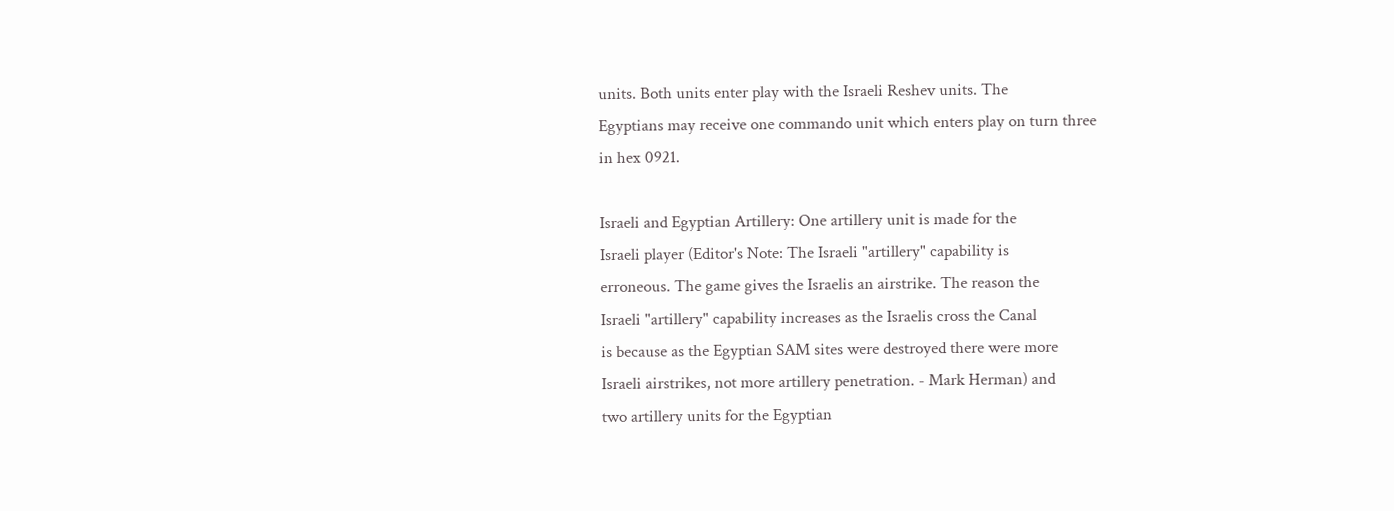units. Both units enter play with the Israeli Reshev units. The
Egyptians may receive one commando unit which enters play on turn three
in hex 0921.

Israeli and Egyptian Artillery: One artillery unit is made for the
Israeli player (Editor's Note: The Israeli "artillery" capability is
erroneous. The game gives the Israelis an airstrike. The reason the
Israeli "artillery" capability increases as the Israelis cross the Canal
is because as the Egyptian SAM sites were destroyed there were more
Israeli airstrikes, not more artillery penetration. - Mark Herman) and
two artillery units for the Egyptian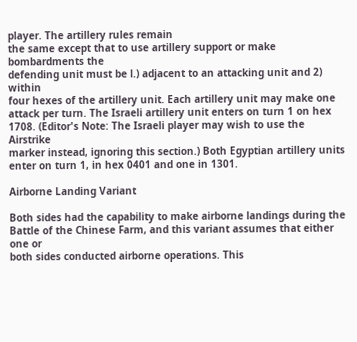player. The artillery rules remain
the same except that to use artillery support or make bombardments the
defending unit must be l.) adjacent to an attacking unit and 2) within
four hexes of the artillery unit. Each artillery unit may make one
attack per turn. The Israeli artillery unit enters on turn 1 on hex
1708. (Editor's Note: The Israeli player may wish to use the Airstrike
marker instead, ignoring this section.) Both Egyptian artillery units
enter on turn 1, in hex 0401 and one in 1301.

Airborne Landing Variant

Both sides had the capability to make airborne landings during the
Battle of the Chinese Farm, and this variant assumes that either one or
both sides conducted airborne operations. This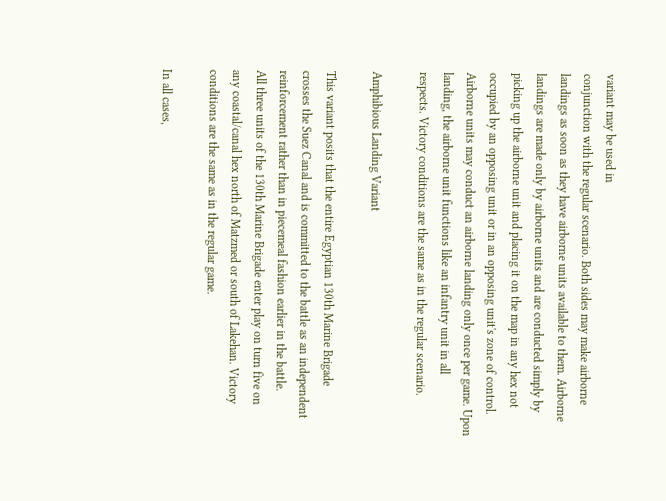variant may be used in
conjunction with the regular scenario. Both sides may make airborne
landings as soon as they have airborne units available to them. Airborne
landings are made only by airborne units and are conducted simply by
picking up the airborne unit and placing it on the map in any hex not
occupied by an opposing unit or in an opposing unit's zone of control.
Airborne units may conduct an airborne landing only once per game. Upon
landing, the airborne unit functions like an infantry unit in all
respects. Victory conditions are the same as in the regular scenario.

Amphibious Landing Variant

This variant posits that the entire Egyptian 130th Marine Brigade
crosses the Suez Canal and is committed to the battle as an independent
reinforcement rather than in piecemeal fashion earlier in the battle.
All three units of the 130th Marine Brigade enter play on turn five on
any coastal/canal hex north of Matzmed or south of Lakehan. Victory
conditions are the same as in the regular game.

In all cases,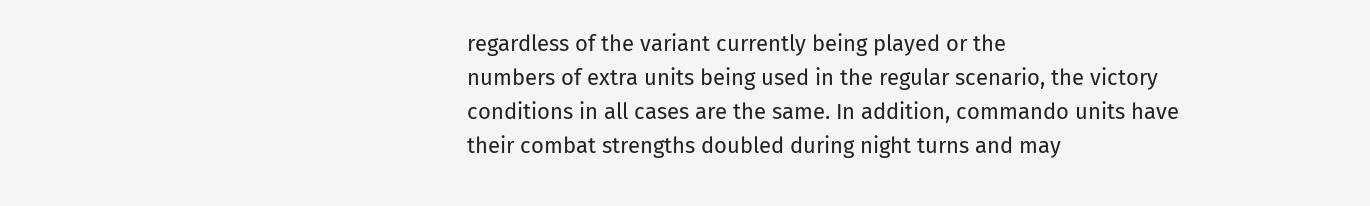regardless of the variant currently being played or the
numbers of extra units being used in the regular scenario, the victory
conditions in all cases are the same. In addition, commando units have
their combat strengths doubled during night turns and may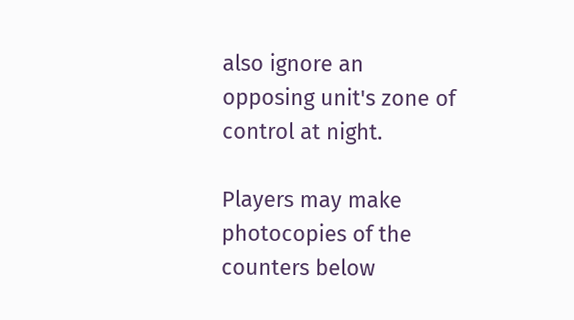also ignore an
opposing unit's zone of control at night.

Players may make photocopies of the counters below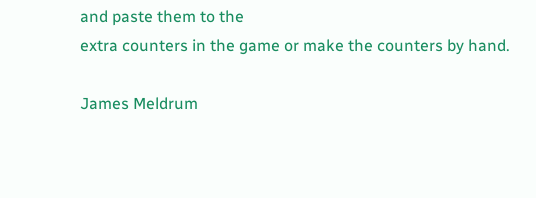and paste them to the
extra counters in the game or make the counters by hand.

James Meldrum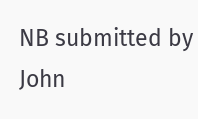NB submitted by John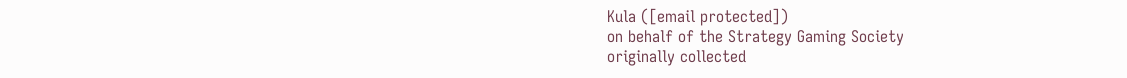Kula ([email protected])
on behalf of the Strategy Gaming Society
originally collected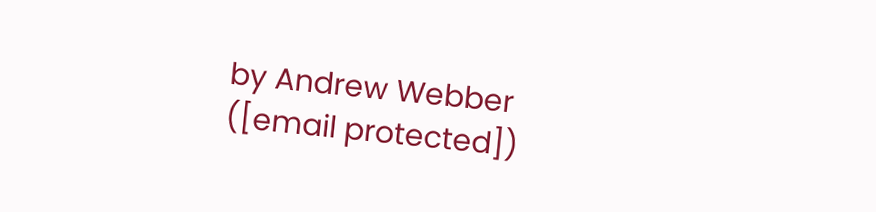by Andrew Webber
([email protected])